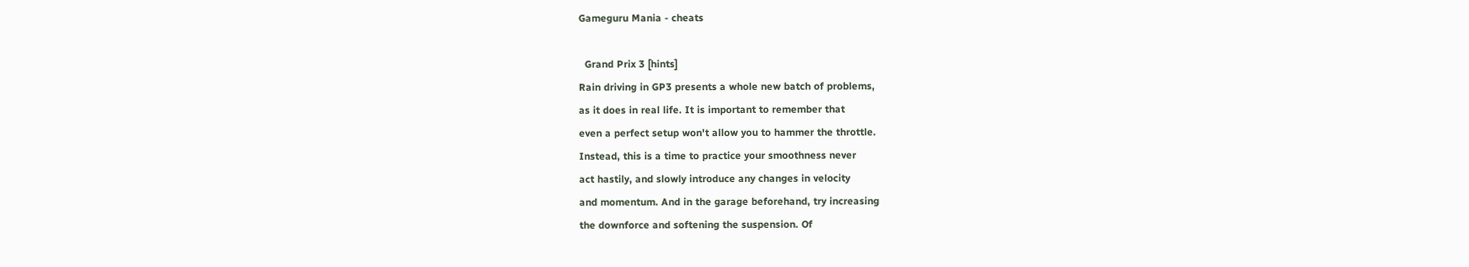Gameguru Mania - cheats

  Grand Prix 3 [hints]
Rain driving in GP3 presents a whole new batch of problems,
as it does in real life. It is important to remember that
even a perfect setup won't allow you to hammer the throttle.
Instead, this is a time to practice your smoothness never
act hastily, and slowly introduce any changes in velocity
and momentum. And in the garage beforehand, try increasing
the downforce and softening the suspension. Of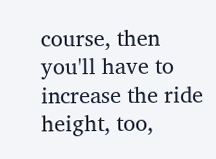course, then
you'll have to increase the ride height, too,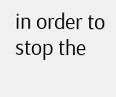in order to
stop the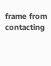frame from contacting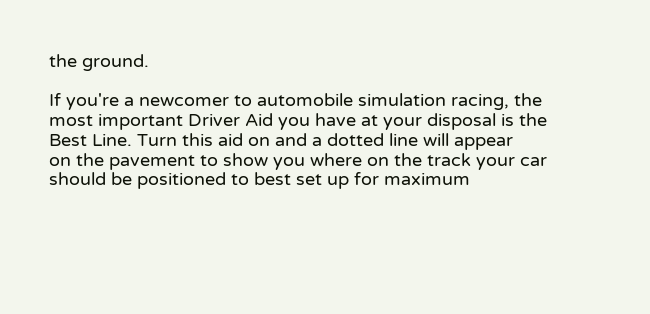the ground.

If you're a newcomer to automobile simulation racing, the
most important Driver Aid you have at your disposal is the
Best Line. Turn this aid on and a dotted line will appear
on the pavement to show you where on the track your car
should be positioned to best set up for maximum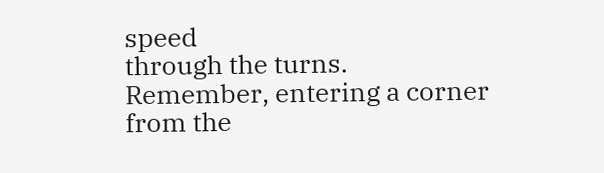speed
through the turns. Remember, entering a corner from the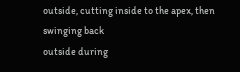outside, cutting inside to the apex, then swinging back
outside during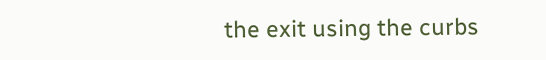the exit using the curbs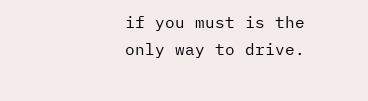if you must is the
only way to drive.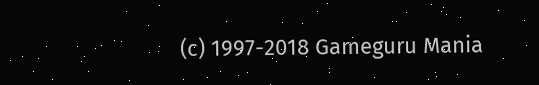(c) 1997-2018 Gameguru Mania